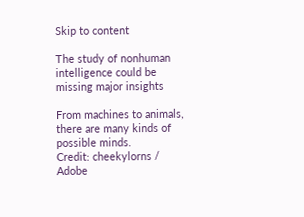Skip to content

The study of nonhuman intelligence could be missing major insights

From machines to animals, there are many kinds of possible minds.
Credit: cheekylorns / Adobe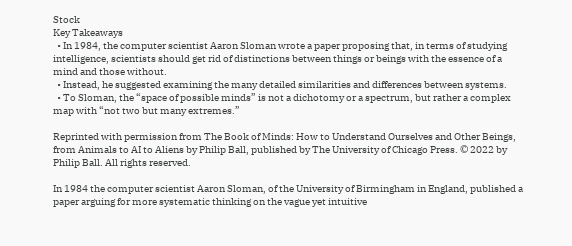Stock
Key Takeaways
  • In 1984, the computer scientist Aaron Sloman wrote a paper proposing that, in terms of studying intelligence, scientists should get rid of distinctions between things or beings with the essence of a mind and those without.
  • Instead, he suggested examining the many detailed similarities and differences between systems.
  • To Sloman, the “space of possible minds” is not a dichotomy or a spectrum, but rather a complex map with “not two but many extremes.”

Reprinted with permission from The Book of Minds: How to Understand Ourselves and Other Beings, from Animals to AI to Aliens by Philip Ball, published by The University of Chicago Press. © 2022 by Philip Ball. All rights reserved.

In 1984 the computer scientist Aaron Sloman, of the University of Birmingham in England, published a paper arguing for more systematic thinking on the vague yet intuitive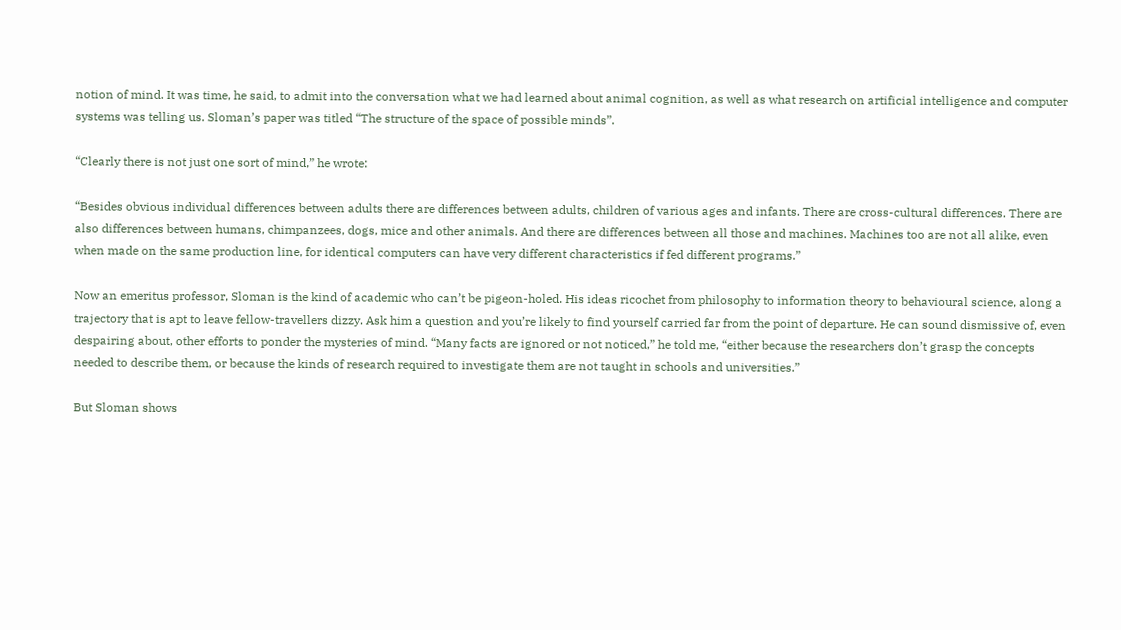notion of mind. It was time, he said, to admit into the conversation what we had learned about animal cognition, as well as what research on artificial intelligence and computer systems was telling us. Sloman’s paper was titled “The structure of the space of possible minds”.

“Clearly there is not just one sort of mind,” he wrote:

“Besides obvious individual differences between adults there are differences between adults, children of various ages and infants. There are cross-cultural differences. There are also differences between humans, chimpanzees, dogs, mice and other animals. And there are differences between all those and machines. Machines too are not all alike, even when made on the same production line, for identical computers can have very different characteristics if fed different programs.”

Now an emeritus professor, Sloman is the kind of academic who can’t be pigeon-holed. His ideas ricochet from philosophy to information theory to behavioural science, along a trajectory that is apt to leave fellow-travellers dizzy. Ask him a question and you’re likely to find yourself carried far from the point of departure. He can sound dismissive of, even despairing about, other efforts to ponder the mysteries of mind. “Many facts are ignored or not noticed,” he told me, “either because the researchers don’t grasp the concepts needed to describe them, or because the kinds of research required to investigate them are not taught in schools and universities.”

But Sloman shows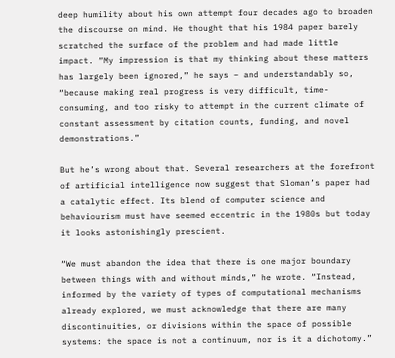deep humility about his own attempt four decades ago to broaden the discourse on mind. He thought that his 1984 paper barely scratched the surface of the problem and had made little impact. “My impression is that my thinking about these matters has largely been ignored,” he says – and understandably so, “because making real progress is very difficult, time-consuming, and too risky to attempt in the current climate of constant assessment by citation counts, funding, and novel demonstrations.”

But he’s wrong about that. Several researchers at the forefront of artificial intelligence now suggest that Sloman’s paper had a catalytic effect. Its blend of computer science and behaviourism must have seemed eccentric in the 1980s but today it looks astonishingly prescient.

“We must abandon the idea that there is one major boundary between things with and without minds,” he wrote. “Instead, informed by the variety of types of computational mechanisms already explored, we must acknowledge that there are many discontinuities, or divisions within the space of possible systems: the space is not a continuum, nor is it a dichotomy.”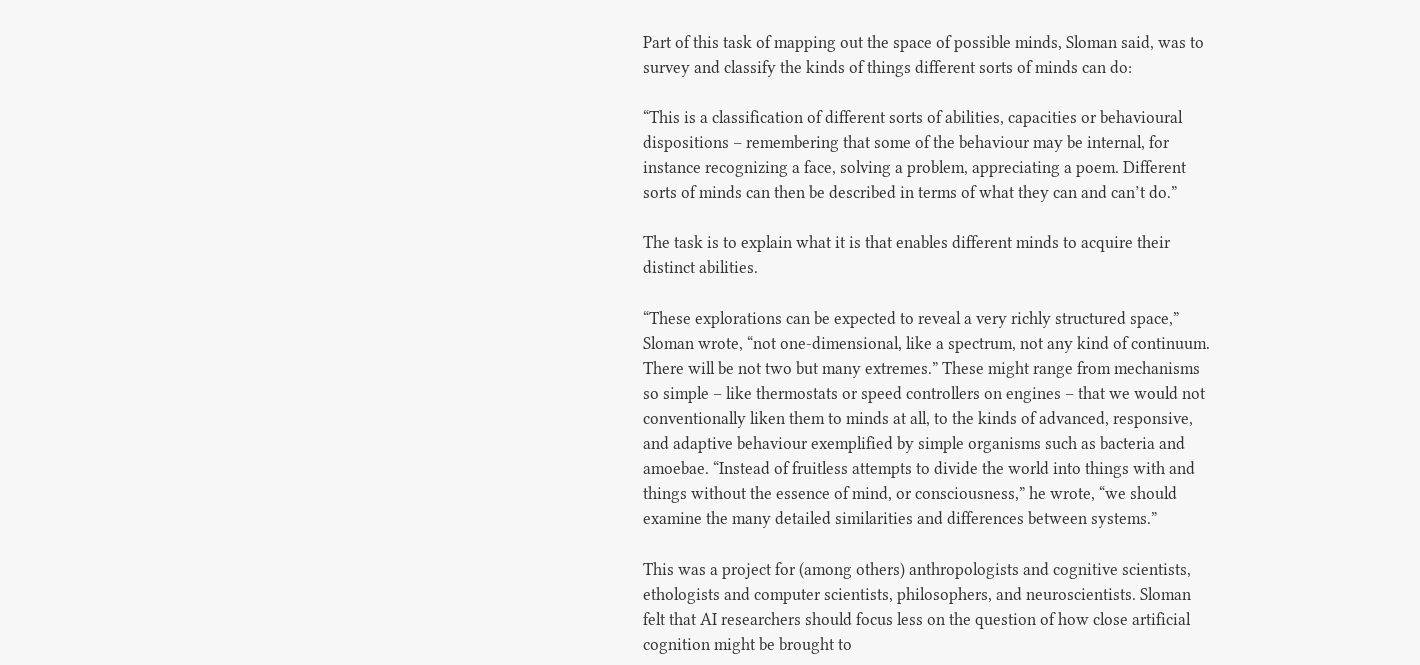Part of this task of mapping out the space of possible minds, Sloman said, was to survey and classify the kinds of things different sorts of minds can do:

“This is a classification of different sorts of abilities, capacities or behavioural dispositions – remembering that some of the behaviour may be internal, for instance recognizing a face, solving a problem, appreciating a poem. Different sorts of minds can then be described in terms of what they can and can’t do.”

The task is to explain what it is that enables different minds to acquire their distinct abilities.

“These explorations can be expected to reveal a very richly structured space,” Sloman wrote, “not one-dimensional, like a spectrum, not any kind of continuum. There will be not two but many extremes.” These might range from mechanisms so simple – like thermostats or speed controllers on engines – that we would not conventionally liken them to minds at all, to the kinds of advanced, responsive, and adaptive behaviour exemplified by simple organisms such as bacteria and amoebae. “Instead of fruitless attempts to divide the world into things with and things without the essence of mind, or consciousness,” he wrote, “we should examine the many detailed similarities and differences between systems.”

This was a project for (among others) anthropologists and cognitive scientists, ethologists and computer scientists, philosophers, and neuroscientists. Sloman felt that AI researchers should focus less on the question of how close artificial cognition might be brought to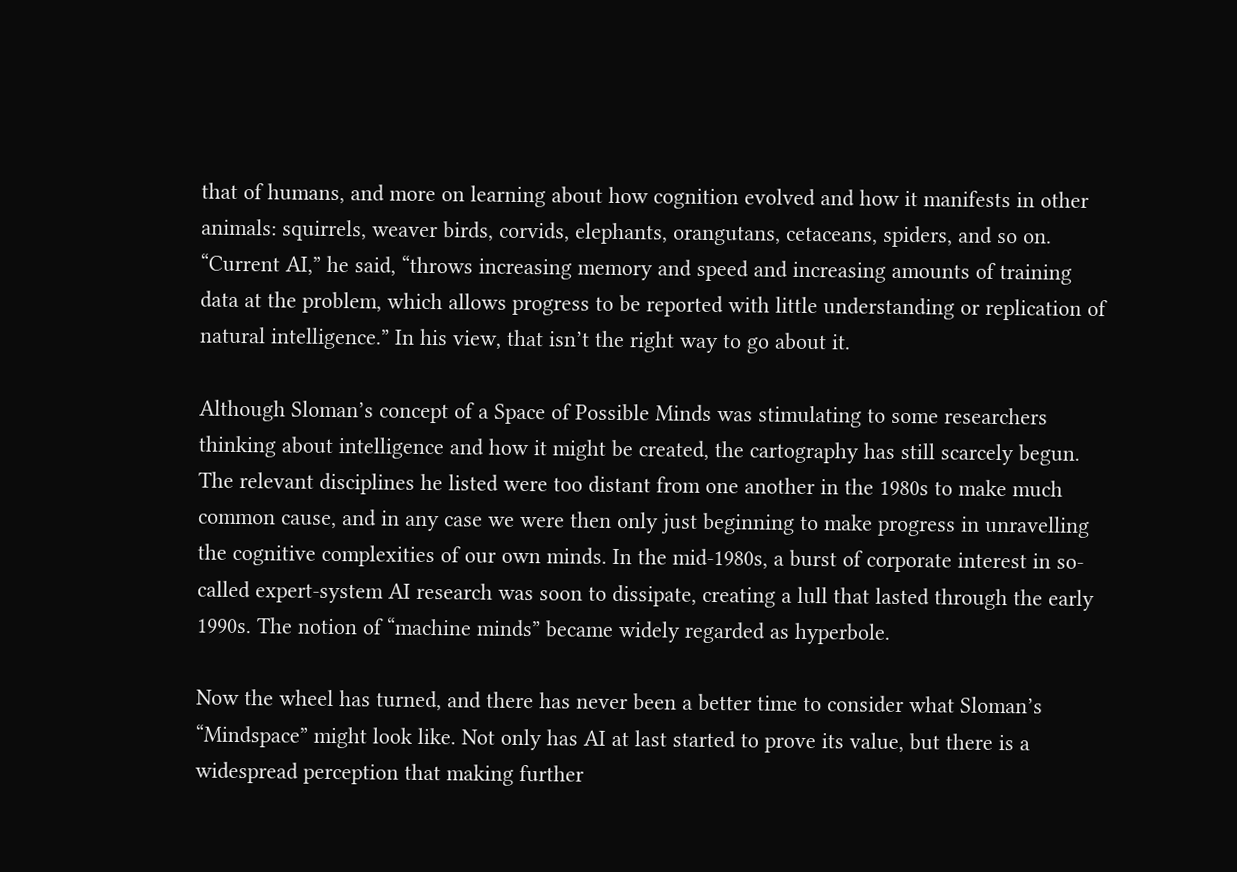that of humans, and more on learning about how cognition evolved and how it manifests in other animals: squirrels, weaver birds, corvids, elephants, orangutans, cetaceans, spiders, and so on. “Current AI,” he said, “throws increasing memory and speed and increasing amounts of training data at the problem, which allows progress to be reported with little understanding or replication of natural intelligence.” In his view, that isn’t the right way to go about it.

Although Sloman’s concept of a Space of Possible Minds was stimulating to some researchers thinking about intelligence and how it might be created, the cartography has still scarcely begun. The relevant disciplines he listed were too distant from one another in the 1980s to make much common cause, and in any case we were then only just beginning to make progress in unravelling the cognitive complexities of our own minds. In the mid-1980s, a burst of corporate interest in so-called expert-system AI research was soon to dissipate, creating a lull that lasted through the early 1990s. The notion of “machine minds” became widely regarded as hyperbole.

Now the wheel has turned, and there has never been a better time to consider what Sloman’s “Mindspace” might look like. Not only has AI at last started to prove its value, but there is a widespread perception that making further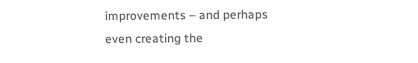improvements – and perhaps even creating the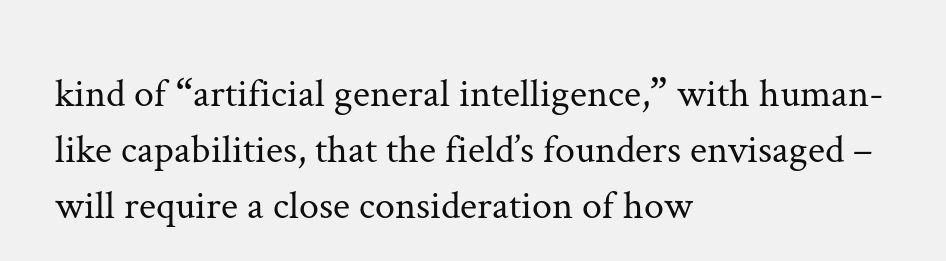kind of “artificial general intelligence,” with human-like capabilities, that the field’s founders envisaged – will require a close consideration of how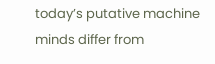today’s putative machine minds differ from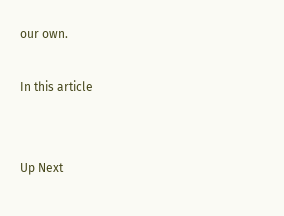our own.

In this article


Up Next